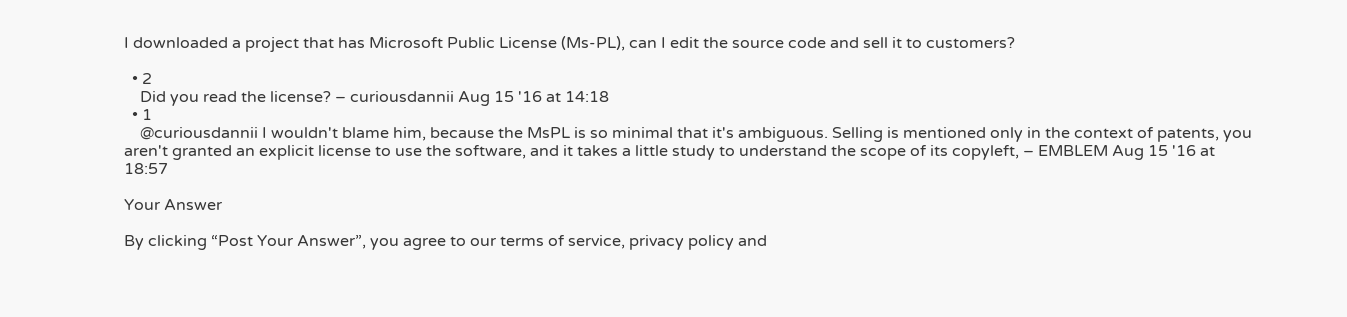I downloaded a project that has Microsoft Public License (Ms-PL), can I edit the source code and sell it to customers?

  • 2
    Did you read the license? – curiousdannii Aug 15 '16 at 14:18
  • 1
    @curiousdannii I wouldn't blame him, because the MsPL is so minimal that it's ambiguous. Selling is mentioned only in the context of patents, you aren't granted an explicit license to use the software, and it takes a little study to understand the scope of its copyleft, – EMBLEM Aug 15 '16 at 18:57

Your Answer

By clicking “Post Your Answer”, you agree to our terms of service, privacy policy and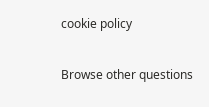cookie policy

Browse other questions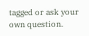tagged or ask your own question.